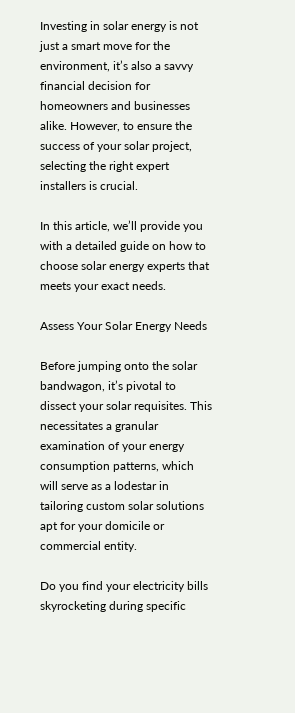Investing in solar energy is not just a smart move for the environment, it’s also a savvy financial decision for homeowners and businesses alike. However, to ensure the success of your solar project, selecting the right expert installers is crucial.

In this article, we’ll provide you with a detailed guide on how to choose solar energy experts that meets your exact needs.

Assess Your Solar Energy Needs

Before jumping onto the solar bandwagon, it’s pivotal to dissect your solar requisites. This necessitates a granular examination of your energy consumption patterns, which will serve as a lodestar in tailoring custom solar solutions apt for your domicile or commercial entity.

Do you find your electricity bills skyrocketing during specific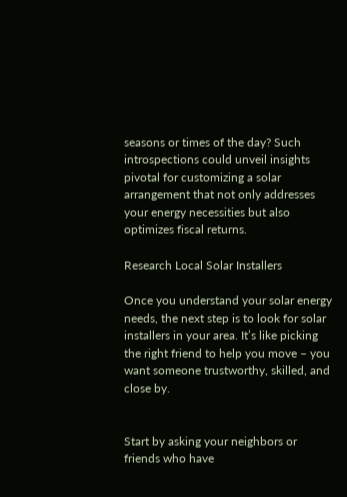seasons or times of the day? Such introspections could unveil insights pivotal for customizing a solar arrangement that not only addresses your energy necessities but also optimizes fiscal returns.

Research Local Solar Installers

Once you understand your solar energy needs, the next step is to look for solar installers in your area. It’s like picking the right friend to help you move – you want someone trustworthy, skilled, and close by.


Start by asking your neighbors or friends who have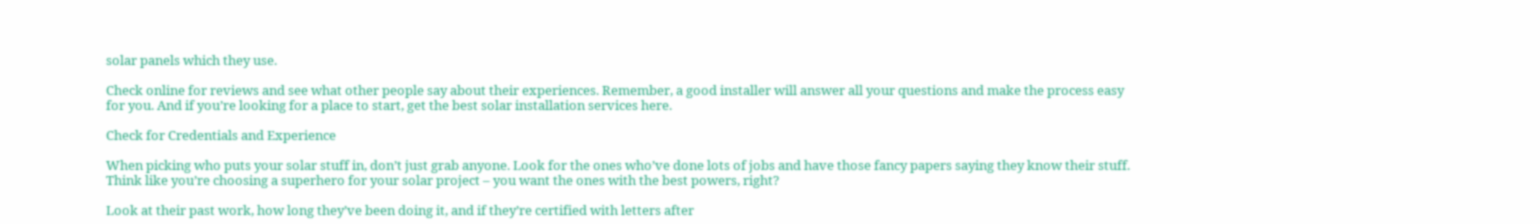solar panels which they use.

Check online for reviews and see what other people say about their experiences. Remember, a good installer will answer all your questions and make the process easy for you. And if you’re looking for a place to start, get the best solar installation services here.

Check for Credentials and Experience

When picking who puts your solar stuff in, don’t just grab anyone. Look for the ones who’ve done lots of jobs and have those fancy papers saying they know their stuff. Think like you’re choosing a superhero for your solar project – you want the ones with the best powers, right?

Look at their past work, how long they’ve been doing it, and if they’re certified with letters after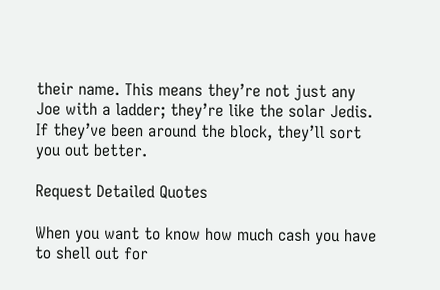their name. This means they’re not just any Joe with a ladder; they’re like the solar Jedis. If they’ve been around the block, they’ll sort you out better.

Request Detailed Quotes

When you want to know how much cash you have to shell out for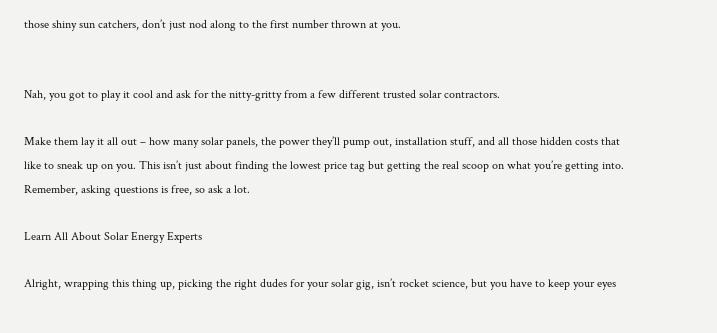those shiny sun catchers, don’t just nod along to the first number thrown at you.


Nah, you got to play it cool and ask for the nitty-gritty from a few different trusted solar contractors.

Make them lay it all out – how many solar panels, the power they’ll pump out, installation stuff, and all those hidden costs that like to sneak up on you. This isn’t just about finding the lowest price tag but getting the real scoop on what you’re getting into. Remember, asking questions is free, so ask a lot.

Learn All About Solar Energy Experts

Alright, wrapping this thing up, picking the right dudes for your solar gig, isn’t rocket science, but you have to keep your eyes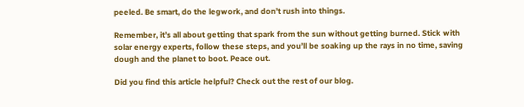peeled. Be smart, do the legwork, and don’t rush into things.

Remember, it’s all about getting that spark from the sun without getting burned. Stick with solar energy experts, follow these steps, and you’ll be soaking up the rays in no time, saving dough and the planet to boot. Peace out.

Did you find this article helpful? Check out the rest of our blog.